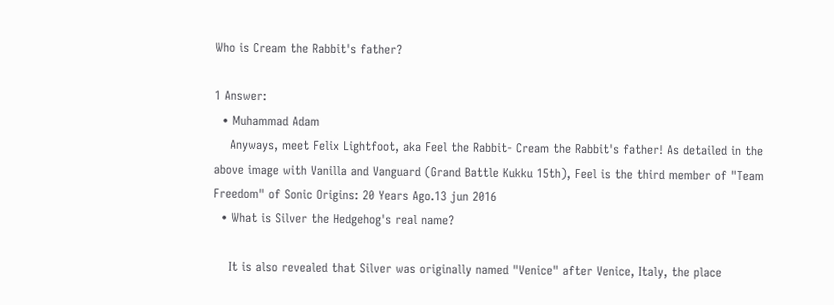Who is Cream the Rabbit's father?

1 Answer:
  • Muhammad Adam
    Anyways, meet Felix Lightfoot, aka Feel the Rabbit- Cream the Rabbit's father! As detailed in the above image with Vanilla and Vanguard (Grand Battle Kukku 15th), Feel is the third member of "Team Freedom" of Sonic Origins: 20 Years Ago.13 jun 2016
  • What is Silver the Hedgehog's real name?

    It is also revealed that Silver was originally named "Venice" after Venice, Italy, the place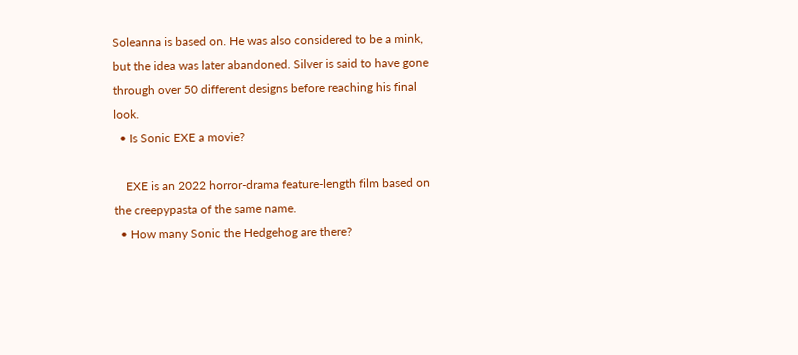Soleanna is based on. He was also considered to be a mink, but the idea was later abandoned. Silver is said to have gone through over 50 different designs before reaching his final look.
  • Is Sonic EXE a movie?

    EXE is an 2022 horror-drama feature-length film based on the creepypasta of the same name.
  • How many Sonic the Hedgehog are there?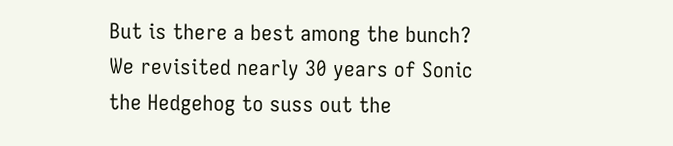But is there a best among the bunch? We revisited nearly 30 years of Sonic the Hedgehog to suss out the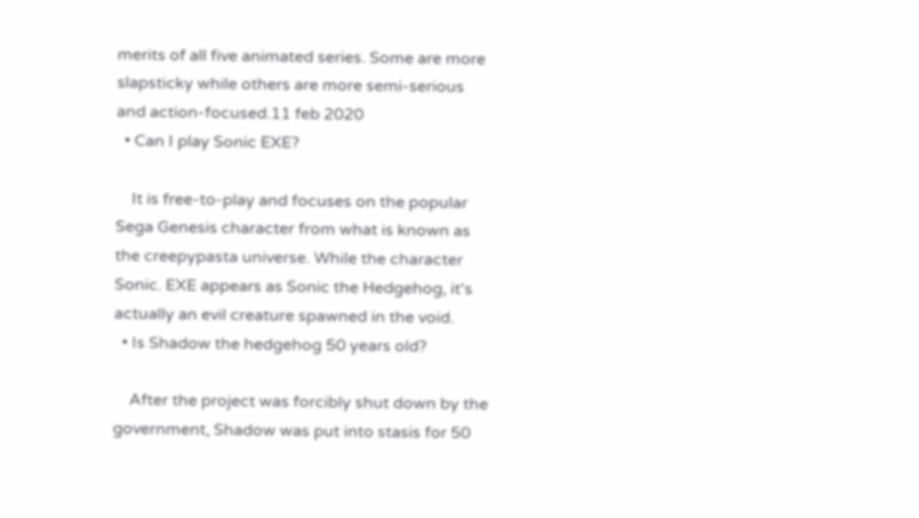merits of all five animated series. Some are more slapsticky while others are more semi-serious and action-focused.11 feb 2020
  • Can I play Sonic EXE?

    It is free-to-play and focuses on the popular Sega Genesis character from what is known as the creepypasta universe. While the character Sonic. EXE appears as Sonic the Hedgehog, it's actually an evil creature spawned in the void.
  • Is Shadow the hedgehog 50 years old?

    After the project was forcibly shut down by the government, Shadow was put into stasis for 50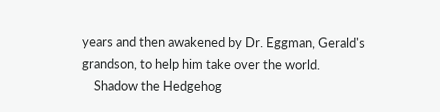years and then awakened by Dr. Eggman, Gerald's grandson, to help him take over the world.
    Shadow the Hedgehog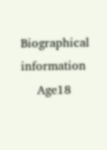Biographical information
    Age18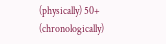(physically) 50+ (chronologically)